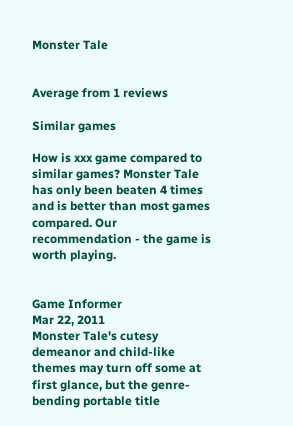Monster Tale


Average from 1 reviews

Similar games

How is xxx game compared to similar games? Monster Tale has only been beaten 4 times and is better than most games compared. Our recommendation - the game is worth playing.


Game Informer
Mar 22, 2011
Monster Tale's cutesy demeanor and child-like themes may turn off some at first glance, but the genre-bending portable title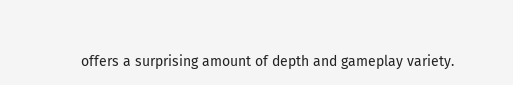offers a surprising amount of depth and gameplay variety.